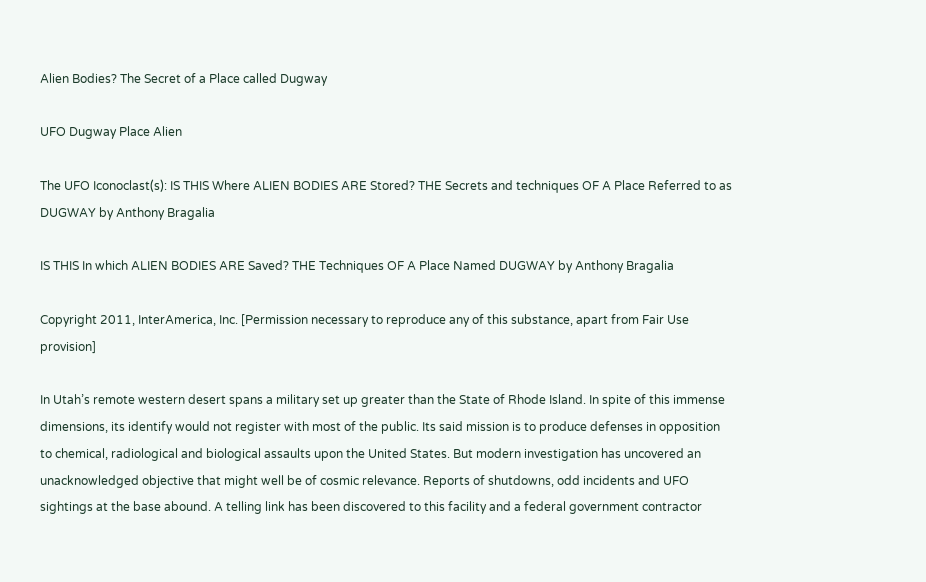Alien Bodies? The Secret of a Place called Dugway

UFO Dugway Place Alien

The UFO Iconoclast(s): IS THIS Where ALIEN BODIES ARE Stored? THE Secrets and techniques OF A Place Referred to as DUGWAY by Anthony Bragalia

IS THIS In which ALIEN BODIES ARE Saved? THE Techniques OF A Place Named DUGWAY by Anthony Bragalia

Copyright 2011, InterAmerica, Inc. [Permission necessary to reproduce any of this substance, apart from Fair Use provision]

In Utah’s remote western desert spans a military set up greater than the State of Rhode Island. In spite of this immense dimensions, its identify would not register with most of the public. Its said mission is to produce defenses in opposition to chemical, radiological and biological assaults upon the United States. But modern investigation has uncovered an unacknowledged objective that might well be of cosmic relevance. Reports of shutdowns, odd incidents and UFO sightings at the base abound. A telling link has been discovered to this facility and a federal government contractor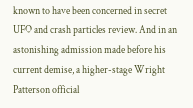known to have been concerned in secret UFO and crash particles review. And in an astonishing admission made before his current demise, a higher-stage Wright Patterson official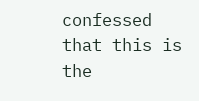confessed that this is the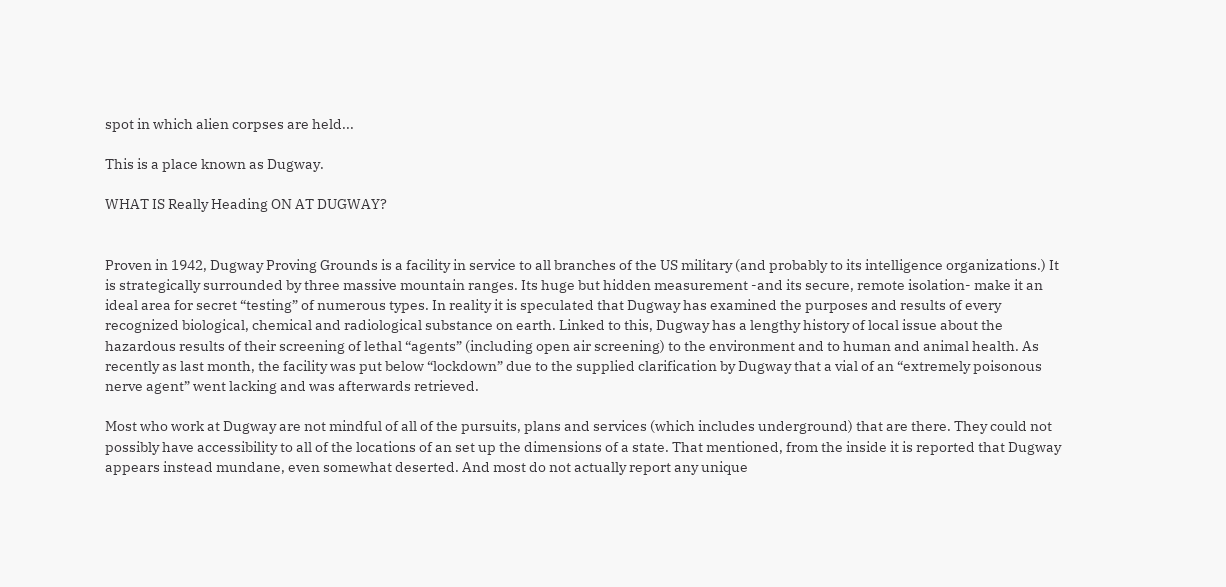spot in which alien corpses are held...

This is a place known as Dugway.

WHAT IS Really Heading ON AT DUGWAY?


Proven in 1942, Dugway Proving Grounds is a facility in service to all branches of the US military (and probably to its intelligence organizations.) It is strategically surrounded by three massive mountain ranges. Its huge but hidden measurement -and its secure, remote isolation- make it an ideal area for secret “testing” of numerous types. In reality it is speculated that Dugway has examined the purposes and results of every recognized biological, chemical and radiological substance on earth. Linked to this, Dugway has a lengthy history of local issue about the hazardous results of their screening of lethal “agents” (including open air screening) to the environment and to human and animal health. As recently as last month, the facility was put below “lockdown” due to the supplied clarification by Dugway that a vial of an “extremely poisonous nerve agent” went lacking and was afterwards retrieved.

Most who work at Dugway are not mindful of all of the pursuits, plans and services (which includes underground) that are there. They could not possibly have accessibility to all of the locations of an set up the dimensions of a state. That mentioned, from the inside it is reported that Dugway appears instead mundane, even somewhat deserted. And most do not actually report any unique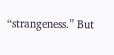“strangeness.” But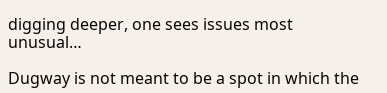digging deeper, one sees issues most unusual…

Dugway is not meant to be a spot in which the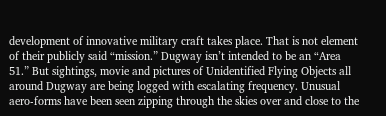development of innovative military craft takes place. That is not element of their publicly said “mission.” Dugway isn’t intended to be an “Area 51.” But sightings, movie and pictures of Unidentified Flying Objects all around Dugway are being logged with escalating frequency. Unusual aero-forms have been seen zipping through the skies over and close to the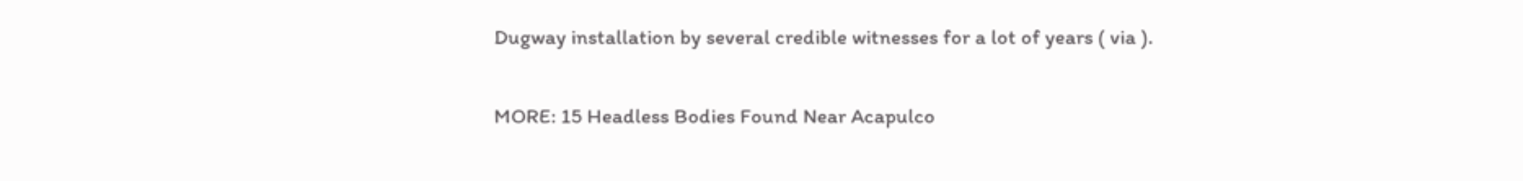Dugway installation by several credible witnesses for a lot of years ( via ).

MORE: 15 Headless Bodies Found Near Acapulco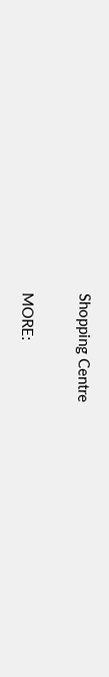Shopping Centre

MORE: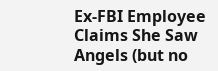Ex-FBI Employee Claims She Saw Angels (but no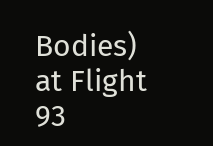Bodies) at Flight 93